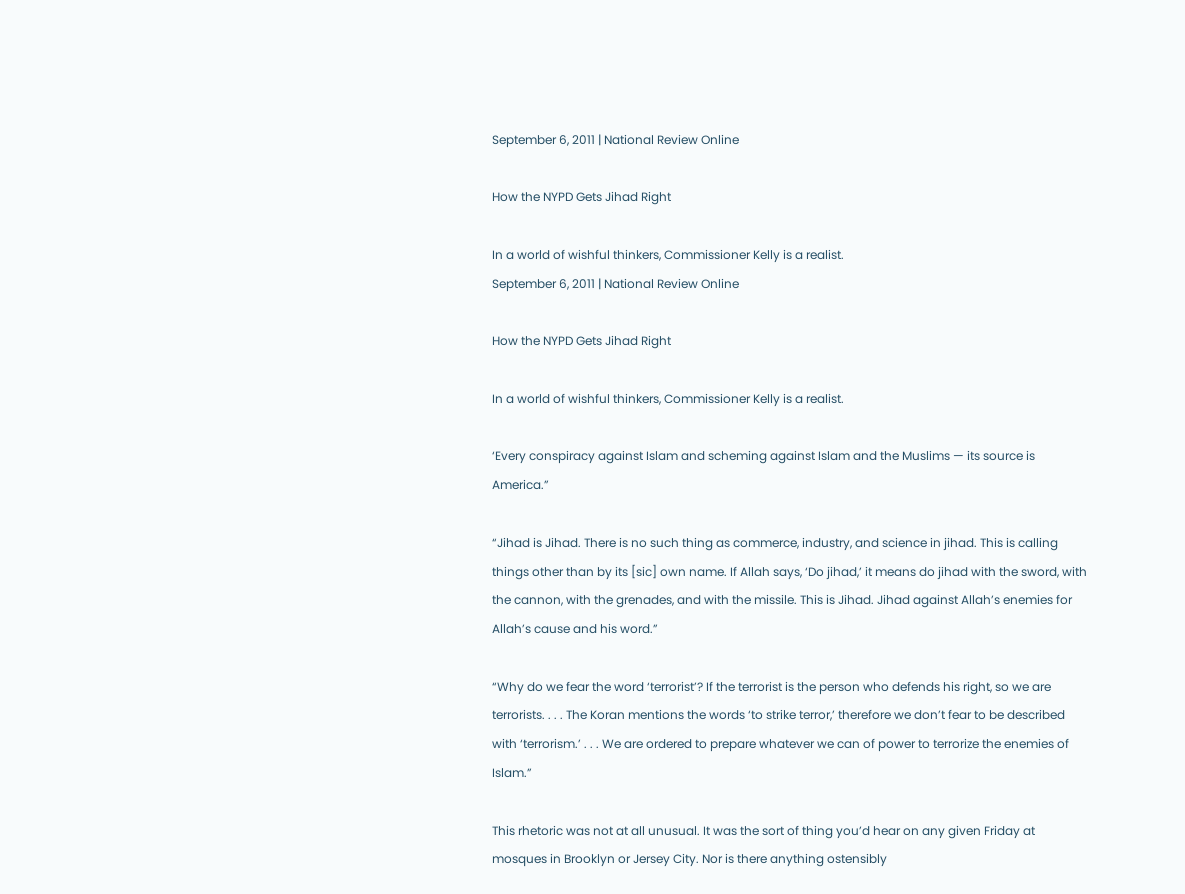September 6, 2011 | National Review Online

How the NYPD Gets Jihad Right

In a world of wishful thinkers, Commissioner Kelly is a realist.
September 6, 2011 | National Review Online

How the NYPD Gets Jihad Right

In a world of wishful thinkers, Commissioner Kelly is a realist.

‘Every conspiracy against Islam and scheming against Islam and the Muslims — its source is America.”

“Jihad is Jihad. There is no such thing as commerce, industry, and science in jihad. This is calling things other than by its [sic] own name. If Allah says, ‘Do jihad,’ it means do jihad with the sword, with the cannon, with the grenades, and with the missile. This is Jihad. Jihad against Allah’s enemies for Allah’s cause and his word.”

“Why do we fear the word ‘terrorist’? If the terrorist is the person who defends his right, so we are terrorists. . . . The Koran mentions the words ‘to strike terror,’ therefore we don’t fear to be described with ‘terrorism.’ . . . We are ordered to prepare whatever we can of power to terrorize the enemies of Islam.”

This rhetoric was not at all unusual. It was the sort of thing you’d hear on any given Friday at mosques in Brooklyn or Jersey City. Nor is there anything ostensibly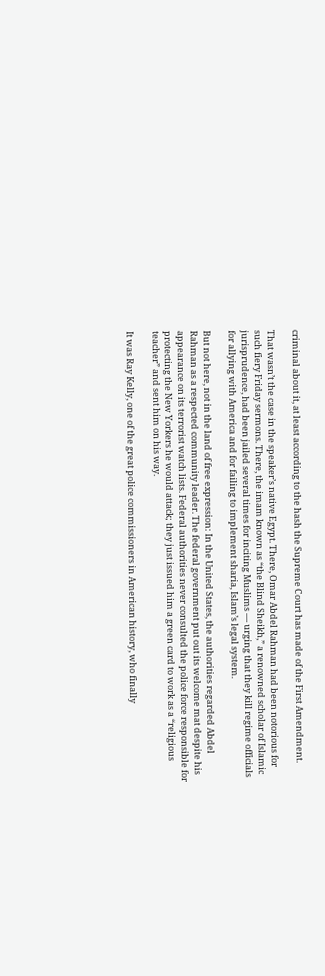criminal about it, at least according to the hash the Supreme Court has made of the First Amendment.

That wasn’t the case in the speaker’s native Egypt. There, Omar Abdel Rahman had been notorious for such fiery Friday sermons. There, the imam known as “the Blind Sheikh,” a renowned scholar of Islamic jurisprudence, had been jailed several times for inciting Muslims — urging that they kill regime officials for allying with America and for failing to implement sharia, Islam’s legal system.

But not here, not in the land of free expression: In the United States, the authorities regarded Abdel Rahman as a respected community leader. The federal government put out its welcome mat despite his appearance on its terrorist watch lists. Federal authorities never consulted the police force responsible for protecting the New Yorkers he would attack; they just issued him a green card to work as a “religious teacher” and sent him on his way.

It was Ray Kelly, one of the great police commissioners in American history, who finally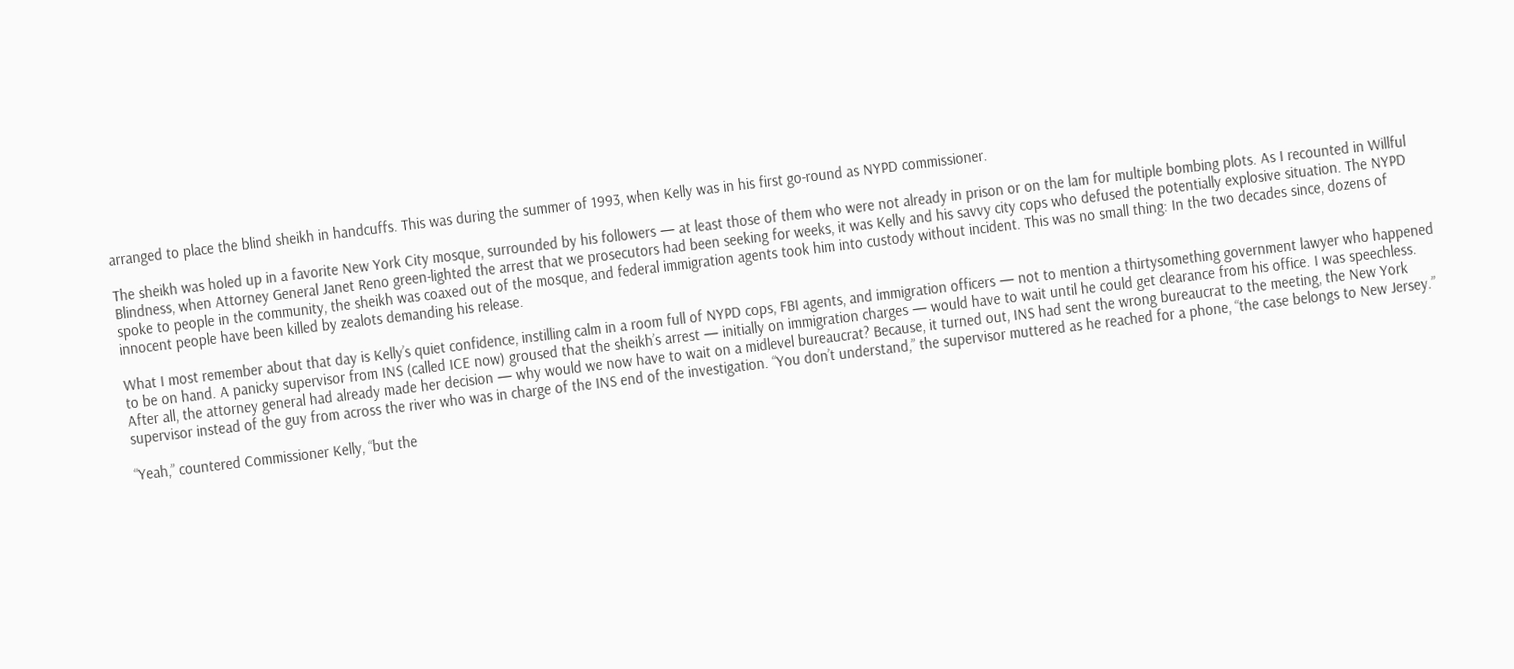arranged to place the blind sheikh in handcuffs. This was during the summer of 1993, when Kelly was in his first go-round as NYPD commissioner.

The sheikh was holed up in a favorite New York City mosque, surrounded by his followers — at least those of them who were not already in prison or on the lam for multiple bombing plots. As I recounted in Willful Blindness, when Attorney General Janet Reno green-lighted the arrest that we prosecutors had been seeking for weeks, it was Kelly and his savvy city cops who defused the potentially explosive situation. The NYPD spoke to people in the community, the sheikh was coaxed out of the mosque, and federal immigration agents took him into custody without incident. This was no small thing: In the two decades since, dozens of innocent people have been killed by zealots demanding his release.

What I most remember about that day is Kelly’s quiet confidence, instilling calm in a room full of NYPD cops, FBI agents, and immigration officers — not to mention a thirtysomething government lawyer who happened to be on hand. A panicky supervisor from INS (called ICE now) groused that the sheikh’s arrest — initially on immigration charges — would have to wait until he could get clearance from his office. I was speechless. After all, the attorney general had already made her decision — why would we now have to wait on a midlevel bureaucrat? Because, it turned out, INS had sent the wrong bureaucrat to the meeting, the New York supervisor instead of the guy from across the river who was in charge of the INS end of the investigation. “You don’t understand,” the supervisor muttered as he reached for a phone, “the case belongs to New Jersey.”

“Yeah,” countered Commissioner Kelly, “but the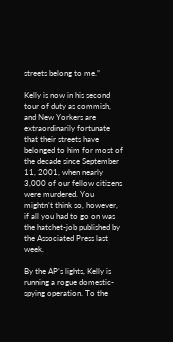streets belong to me.”

Kelly is now in his second tour of duty as commish, and New Yorkers are extraordinarily fortunate that their streets have belonged to him for most of the decade since September 11, 2001, when nearly 3,000 of our fellow citizens were murdered. You mightn’t think so, however, if all you had to go on was the hatchet-job published by the Associated Press last week.

By the AP’s lights, Kelly is running a rogue domestic-spying operation. To the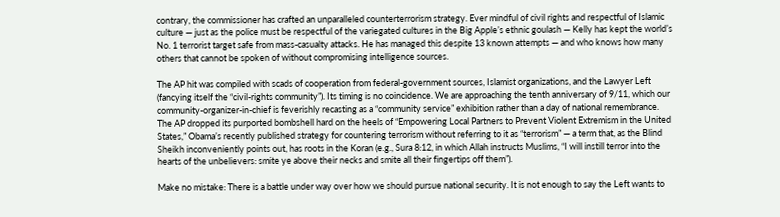contrary, the commissioner has crafted an unparalleled counterterrorism strategy. Ever mindful of civil rights and respectful of Islamic culture — just as the police must be respectful of the variegated cultures in the Big Apple’s ethnic goulash — Kelly has kept the world’s No. 1 terrorist target safe from mass-casualty attacks. He has managed this despite 13 known attempts — and who knows how many others that cannot be spoken of without compromising intelligence sources.

The AP hit was compiled with scads of cooperation from federal-government sources, Islamist organizations, and the Lawyer Left (fancying itself the “civil-rights community”). Its timing is no coincidence. We are approaching the tenth anniversary of 9/11, which our community-organizer-in-chief is feverishly recasting as a “community service” exhibition rather than a day of national remembrance. The AP dropped its purported bombshell hard on the heels of “Empowering Local Partners to Prevent Violent Extremism in the United States,” Obama’s recently published strategy for countering terrorism without referring to it as “terrorism” — a term that, as the Blind Sheikh inconveniently points out, has roots in the Koran (e.g., Sura 8:12, in which Allah instructs Muslims, “I will instill terror into the hearts of the unbelievers: smite ye above their necks and smite all their fingertips off them”).

Make no mistake: There is a battle under way over how we should pursue national security. It is not enough to say the Left wants to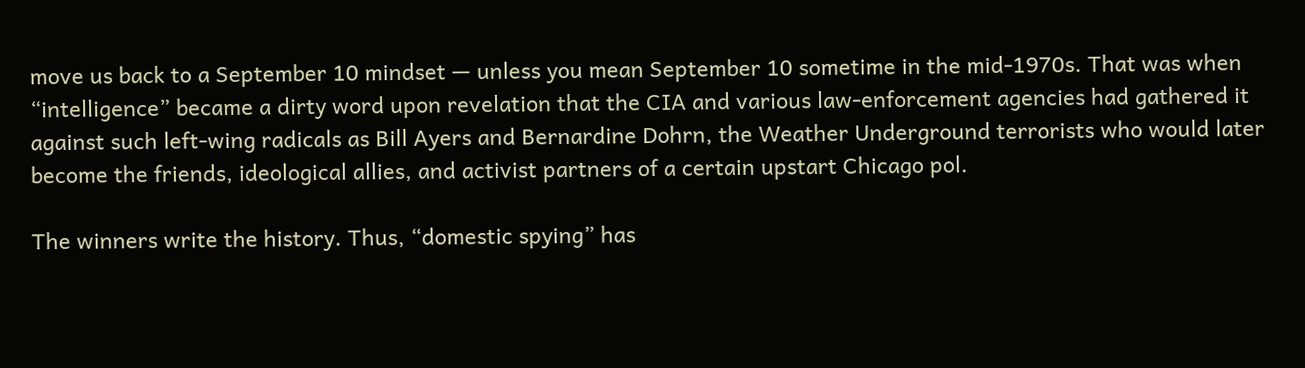move us back to a September 10 mindset — unless you mean September 10 sometime in the mid-1970s. That was when “intelligence” became a dirty word upon revelation that the CIA and various law-enforcement agencies had gathered it against such left-wing radicals as Bill Ayers and Bernardine Dohrn, the Weather Underground terrorists who would later become the friends, ideological allies, and activist partners of a certain upstart Chicago pol.

The winners write the history. Thus, “domestic spying” has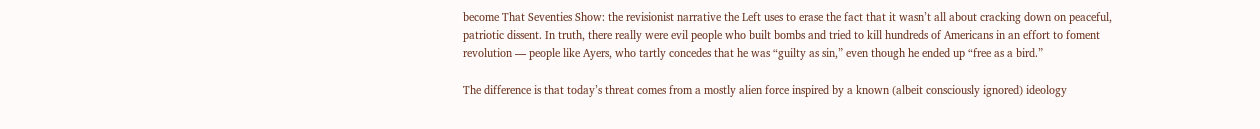become That Seventies Show: the revisionist narrative the Left uses to erase the fact that it wasn’t all about cracking down on peaceful, patriotic dissent. In truth, there really were evil people who built bombs and tried to kill hundreds of Americans in an effort to foment revolution — people like Ayers, who tartly concedes that he was “guilty as sin,” even though he ended up “free as a bird.”

The difference is that today’s threat comes from a mostly alien force inspired by a known (albeit consciously ignored) ideology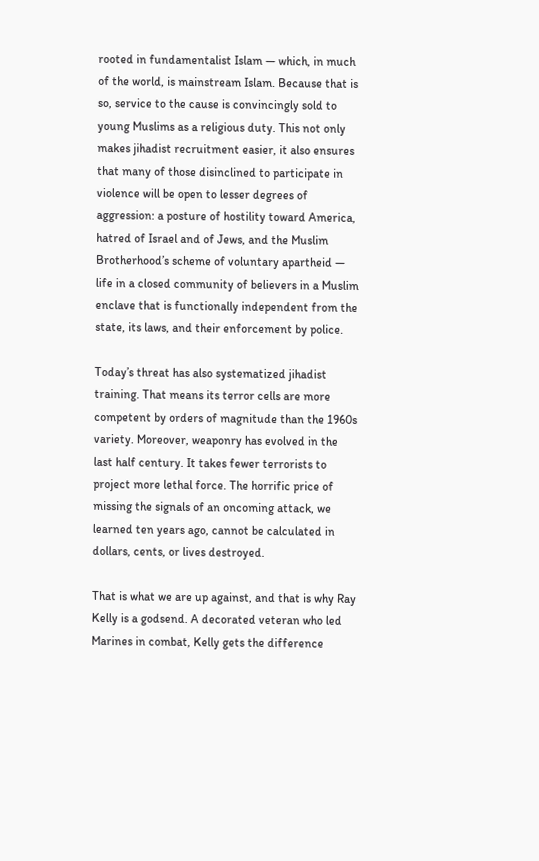rooted in fundamentalist Islam — which, in much of the world, is mainstream Islam. Because that is so, service to the cause is convincingly sold to young Muslims as a religious duty. This not only makes jihadist recruitment easier, it also ensures that many of those disinclined to participate in violence will be open to lesser degrees of aggression: a posture of hostility toward America, hatred of Israel and of Jews, and the Muslim Brotherhood’s scheme of voluntary apartheid — life in a closed community of believers in a Muslim enclave that is functionally independent from the state, its laws, and their enforcement by police.

Today’s threat has also systematized jihadist training. That means its terror cells are more competent by orders of magnitude than the 1960s variety. Moreover, weaponry has evolved in the last half century. It takes fewer terrorists to project more lethal force. The horrific price of missing the signals of an oncoming attack, we learned ten years ago, cannot be calculated in dollars, cents, or lives destroyed.

That is what we are up against, and that is why Ray Kelly is a godsend. A decorated veteran who led Marines in combat, Kelly gets the difference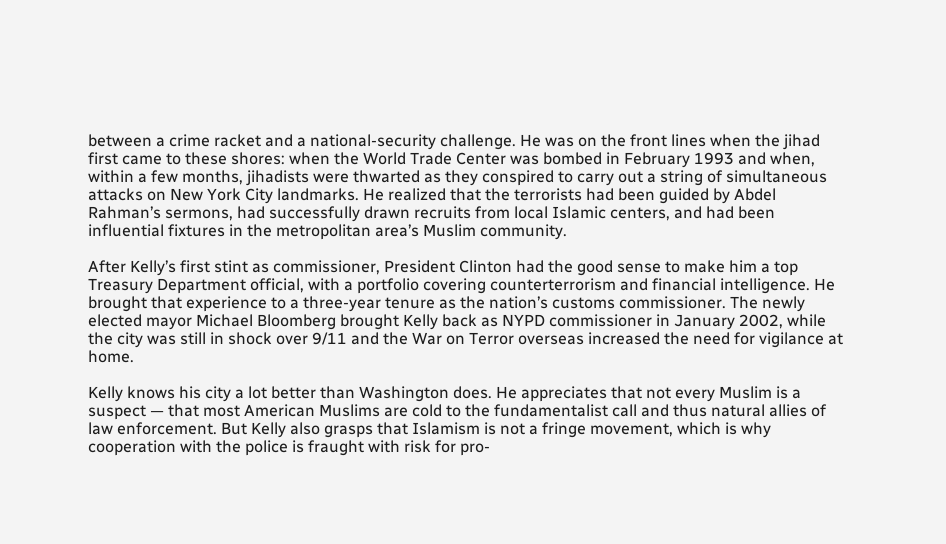between a crime racket and a national-security challenge. He was on the front lines when the jihad first came to these shores: when the World Trade Center was bombed in February 1993 and when, within a few months, jihadists were thwarted as they conspired to carry out a string of simultaneous attacks on New York City landmarks. He realized that the terrorists had been guided by Abdel Rahman’s sermons, had successfully drawn recruits from local Islamic centers, and had been influential fixtures in the metropolitan area’s Muslim community.

After Kelly’s first stint as commissioner, President Clinton had the good sense to make him a top Treasury Department official, with a portfolio covering counterterrorism and financial intelligence. He brought that experience to a three-year tenure as the nation’s customs commissioner. The newly elected mayor Michael Bloomberg brought Kelly back as NYPD commissioner in January 2002, while the city was still in shock over 9/11 and the War on Terror overseas increased the need for vigilance at home.

Kelly knows his city a lot better than Washington does. He appreciates that not every Muslim is a suspect — that most American Muslims are cold to the fundamentalist call and thus natural allies of law enforcement. But Kelly also grasps that Islamism is not a fringe movement, which is why cooperation with the police is fraught with risk for pro-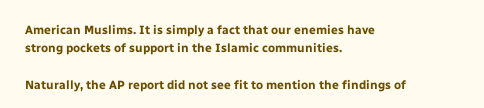American Muslims. It is simply a fact that our enemies have strong pockets of support in the Islamic communities.

Naturally, the AP report did not see fit to mention the findings of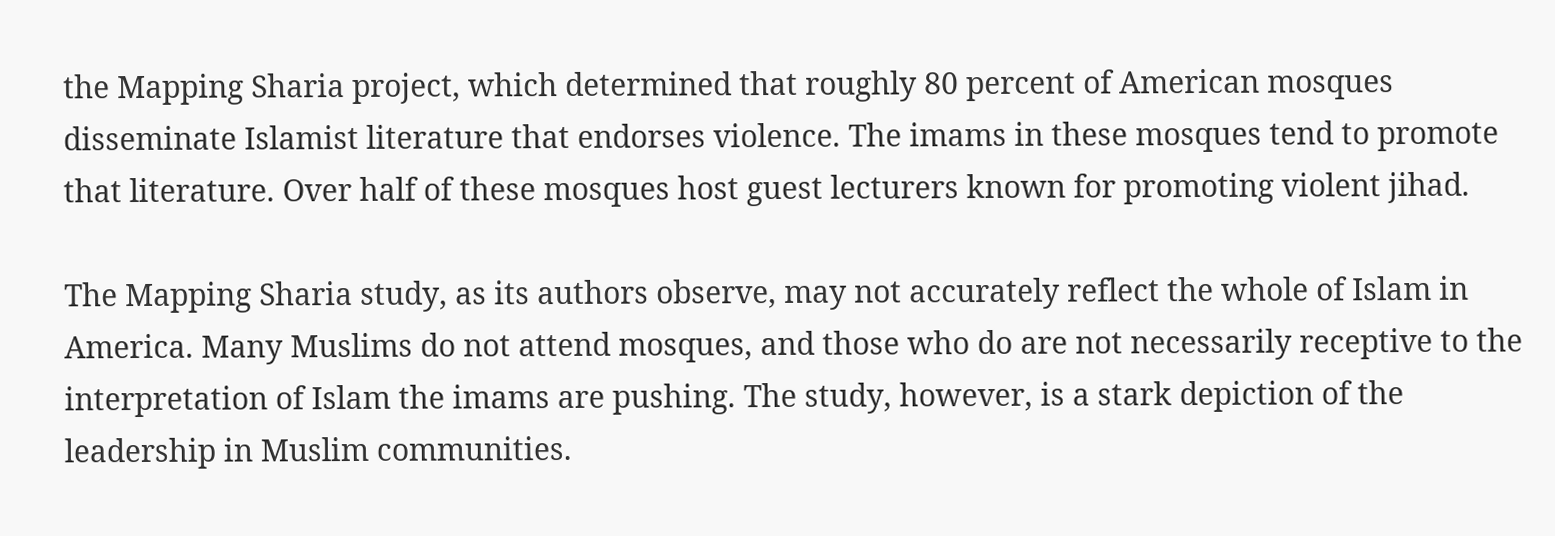the Mapping Sharia project, which determined that roughly 80 percent of American mosques disseminate Islamist literature that endorses violence. The imams in these mosques tend to promote that literature. Over half of these mosques host guest lecturers known for promoting violent jihad.

The Mapping Sharia study, as its authors observe, may not accurately reflect the whole of Islam in America. Many Muslims do not attend mosques, and those who do are not necessarily receptive to the interpretation of Islam the imams are pushing. The study, however, is a stark depiction of the leadership in Muslim communities.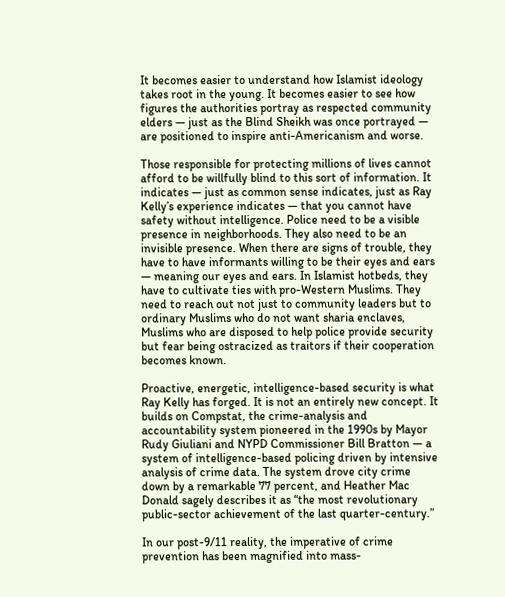It becomes easier to understand how Islamist ideology takes root in the young. It becomes easier to see how figures the authorities portray as respected community elders — just as the Blind Sheikh was once portrayed — are positioned to inspire anti-Americanism and worse.

Those responsible for protecting millions of lives cannot afford to be willfully blind to this sort of information. It indicates — just as common sense indicates, just as Ray Kelly’s experience indicates — that you cannot have safety without intelligence. Police need to be a visible presence in neighborhoods. They also need to be an invisible presence. When there are signs of trouble, they have to have informants willing to be their eyes and ears — meaning our eyes and ears. In Islamist hotbeds, they have to cultivate ties with pro-Western Muslims. They need to reach out not just to community leaders but to ordinary Muslims who do not want sharia enclaves, Muslims who are disposed to help police provide security but fear being ostracized as traitors if their cooperation becomes known.

Proactive, energetic, intelligence-based security is what Ray Kelly has forged. It is not an entirely new concept. It builds on Compstat, the crime-analysis and accountability system pioneered in the 1990s by Mayor Rudy Giuliani and NYPD Commissioner Bill Bratton — a system of intelligence-based policing driven by intensive analysis of crime data. The system drove city crime down by a remarkable 77 percent, and Heather Mac Donald sagely describes it as “the most revolutionary public-sector achievement of the last quarter-century.”

In our post-9/11 reality, the imperative of crime prevention has been magnified into mass-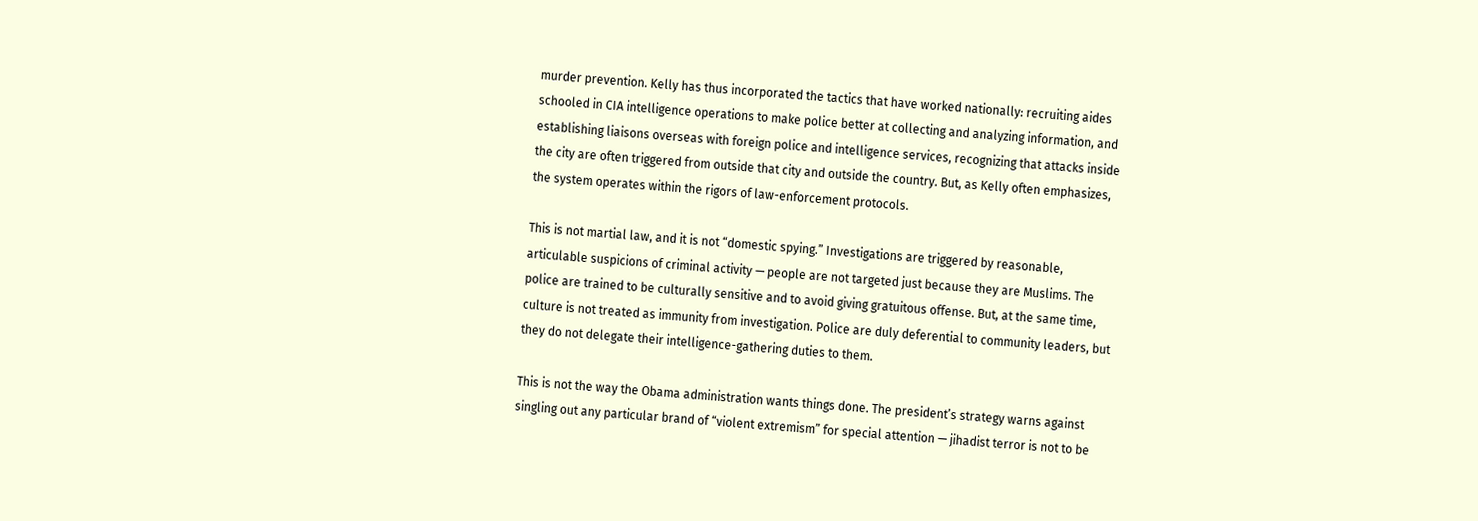murder prevention. Kelly has thus incorporated the tactics that have worked nationally: recruiting aides schooled in CIA intelligence operations to make police better at collecting and analyzing information, and establishing liaisons overseas with foreign police and intelligence services, recognizing that attacks inside the city are often triggered from outside that city and outside the country. But, as Kelly often emphasizes, the system operates within the rigors of law-enforcement protocols.

This is not martial law, and it is not “domestic spying.” Investigations are triggered by reasonable, articulable suspicions of criminal activity — people are not targeted just because they are Muslims. The police are trained to be culturally sensitive and to avoid giving gratuitous offense. But, at the same time, culture is not treated as immunity from investigation. Police are duly deferential to community leaders, but they do not delegate their intelligence-gathering duties to them.

This is not the way the Obama administration wants things done. The president’s strategy warns against singling out any particular brand of “violent extremism” for special attention — jihadist terror is not to be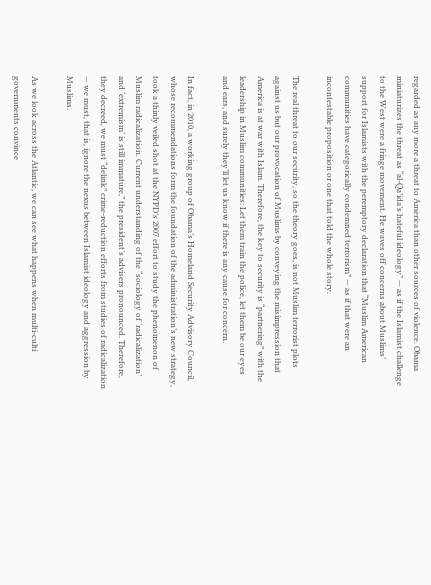regarded as any more a threat to America than other sources of violence. Obama miniaturizes the threat as “al-Qa’ida’s hateful ideology” — as if the Islamist challenge to the West were a fringe movement. He waves off concerns about Muslims’ support for Islamists with the peremptory declaration that “Muslim American communities have categorically condemned terrorism” — as if that were an incontestable proposition or one that told the whole story.

The real threat to our security, so the theory goes, is not Muslim terrorist plots against us but our provocation of Muslims by conveying the misimpression that America is at war with Islam. Therefore, the key to security is “partnering” with the leadership in Muslim communities: Let them train the police, let them be our eyes and ears, and surely they’ll let us know if there is any cause for concern.

In fact, in 2010, a working group of Obama’s Homeland Security Advisory Council, whose recommendations form the foundation of the administration’s new strategy, took a thinly veiled shot at the NYPD’s 2007 effort to study the phenomenon of Muslim radicalization. Current understanding of the “sociology of ‘radicalization’ and ‘extremism’ is still immature,” the president’s advisers pronounced. Therefore, they decreed, we must “delink” crime-reduction efforts from studies of radicalization — we must, that is, ignore the nexus between Islamist ideology and aggression by Muslims.

As we look across the Atlantic, we can see what happens when multi-culti governments convince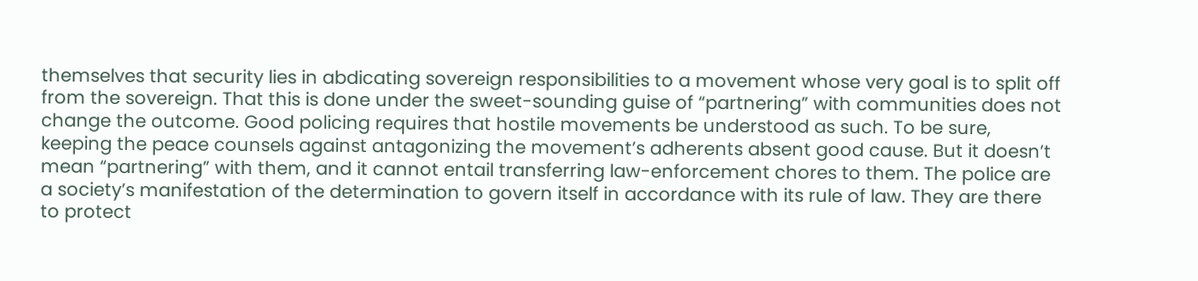themselves that security lies in abdicating sovereign responsibilities to a movement whose very goal is to split off from the sovereign. That this is done under the sweet-sounding guise of “partnering” with communities does not change the outcome. Good policing requires that hostile movements be understood as such. To be sure, keeping the peace counsels against antagonizing the movement’s adherents absent good cause. But it doesn’t mean “partnering” with them, and it cannot entail transferring law-enforcement chores to them. The police are a society’s manifestation of the determination to govern itself in accordance with its rule of law. They are there to protect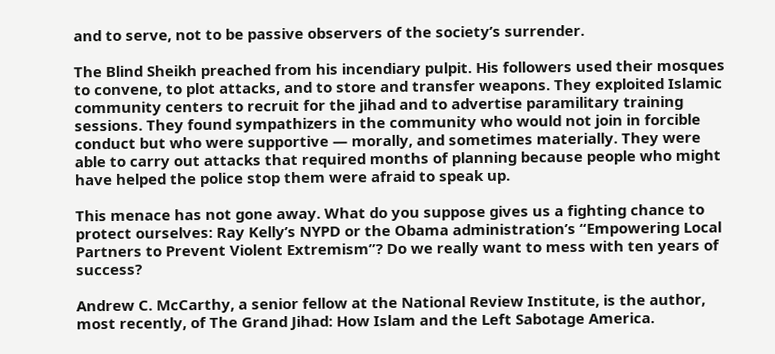and to serve, not to be passive observers of the society’s surrender.

The Blind Sheikh preached from his incendiary pulpit. His followers used their mosques to convene, to plot attacks, and to store and transfer weapons. They exploited Islamic community centers to recruit for the jihad and to advertise paramilitary training sessions. They found sympathizers in the community who would not join in forcible conduct but who were supportive — morally, and sometimes materially. They were able to carry out attacks that required months of planning because people who might have helped the police stop them were afraid to speak up.

This menace has not gone away. What do you suppose gives us a fighting chance to protect ourselves: Ray Kelly’s NYPD or the Obama administration’s “Empowering Local Partners to Prevent Violent Extremism”? Do we really want to mess with ten years of success?

Andrew C. McCarthy, a senior fellow at the National Review Institute, is the author, most recently, of The Grand Jihad: How Islam and the Left Sabotage America.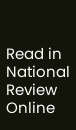Read in National Review Online